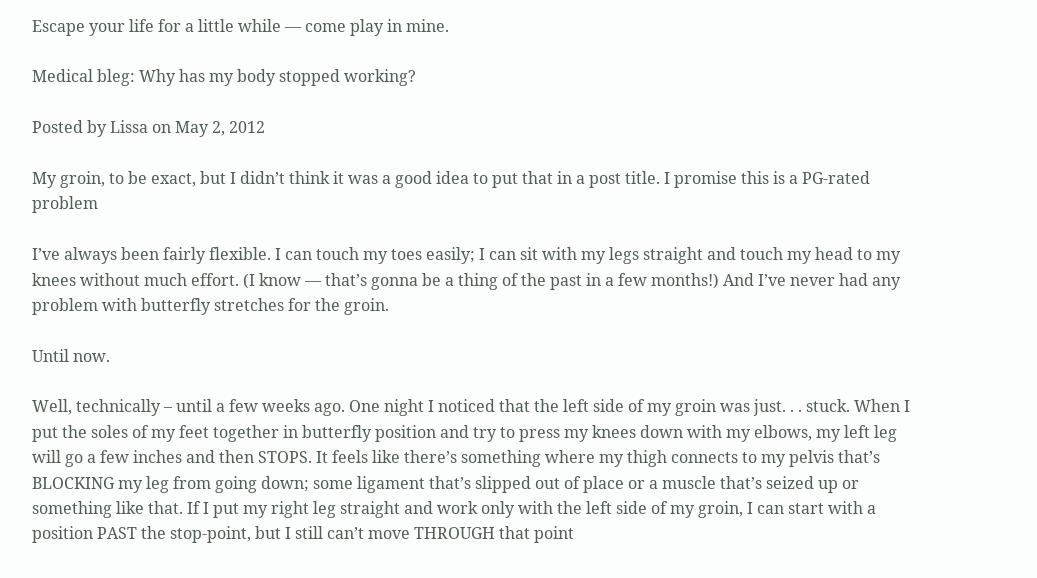Escape your life for a little while — come play in mine.

Medical bleg: Why has my body stopped working?

Posted by Lissa on May 2, 2012

My groin, to be exact, but I didn’t think it was a good idea to put that in a post title. I promise this is a PG-rated problem

I’ve always been fairly flexible. I can touch my toes easily; I can sit with my legs straight and touch my head to my knees without much effort. (I know — that’s gonna be a thing of the past in a few months!) And I’ve never had any problem with butterfly stretches for the groin.

Until now.

Well, technically – until a few weeks ago. One night I noticed that the left side of my groin was just. . . stuck. When I put the soles of my feet together in butterfly position and try to press my knees down with my elbows, my left leg will go a few inches and then STOPS. It feels like there’s something where my thigh connects to my pelvis that’s BLOCKING my leg from going down; some ligament that’s slipped out of place or a muscle that’s seized up or something like that. If I put my right leg straight and work only with the left side of my groin, I can start with a position PAST the stop-point, but I still can’t move THROUGH that point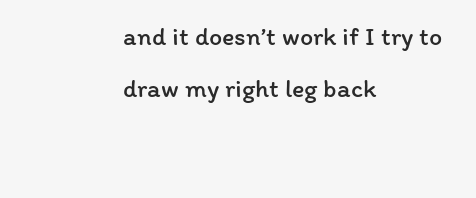and it doesn’t work if I try to draw my right leg back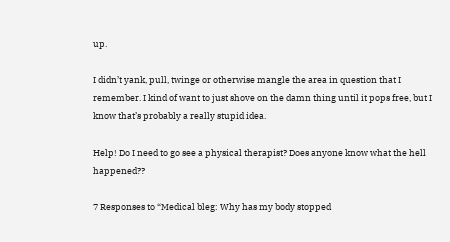up.

I didn’t yank, pull, twinge or otherwise mangle the area in question that I remember. I kind of want to just shove on the damn thing until it pops free, but I know that’s probably a really stupid idea.

Help! Do I need to go see a physical therapist? Does anyone know what the hell happened??

7 Responses to “Medical bleg: Why has my body stopped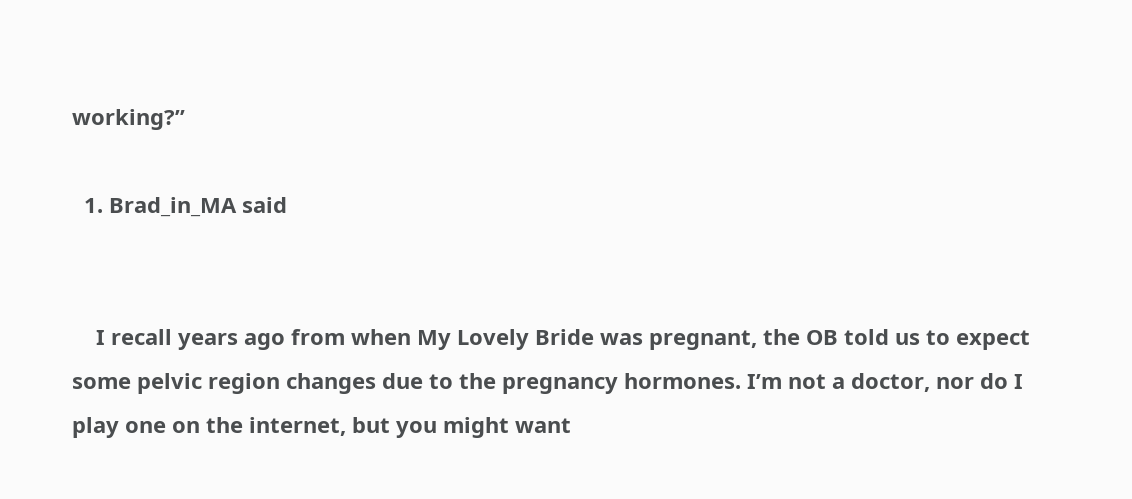working?”

  1. Brad_in_MA said


    I recall years ago from when My Lovely Bride was pregnant, the OB told us to expect some pelvic region changes due to the pregnancy hormones. I’m not a doctor, nor do I play one on the internet, but you might want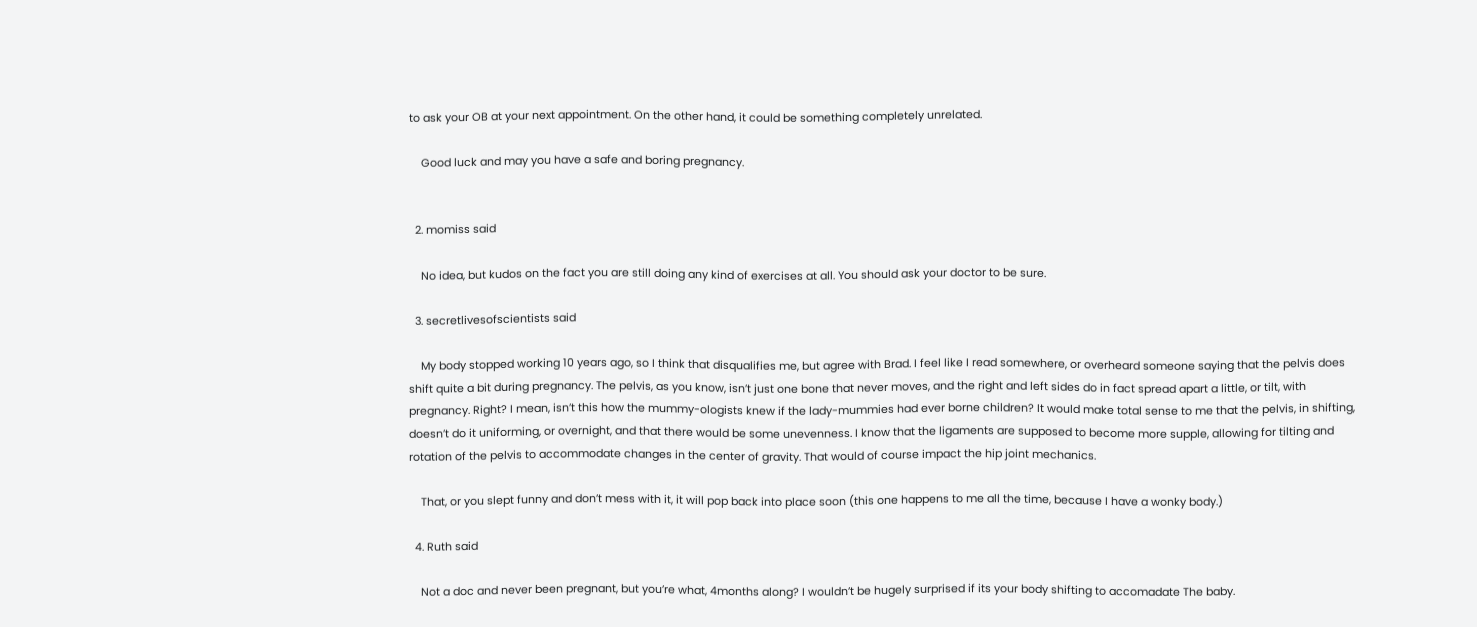to ask your OB at your next appointment. On the other hand, it could be something completely unrelated.

    Good luck and may you have a safe and boring pregnancy.


  2. momiss said

    No idea, but kudos on the fact you are still doing any kind of exercises at all. You should ask your doctor to be sure.

  3. secretlivesofscientists said

    My body stopped working 10 years ago, so I think that disqualifies me, but agree with Brad. I feel like I read somewhere, or overheard someone saying that the pelvis does shift quite a bit during pregnancy. The pelvis, as you know, isn’t just one bone that never moves, and the right and left sides do in fact spread apart a little, or tilt, with pregnancy. Right? I mean, isn’t this how the mummy-ologists knew if the lady-mummies had ever borne children? It would make total sense to me that the pelvis, in shifting, doesn’t do it uniforming, or overnight, and that there would be some unevenness. I know that the ligaments are supposed to become more supple, allowing for tilting and rotation of the pelvis to accommodate changes in the center of gravity. That would of course impact the hip joint mechanics.

    That, or you slept funny and don’t mess with it, it will pop back into place soon (this one happens to me all the time, because I have a wonky body.)

  4. Ruth said

    Not a doc and never been pregnant, but you’re what, 4months along? I wouldn’t be hugely surprised if its your body shifting to accomadate The baby.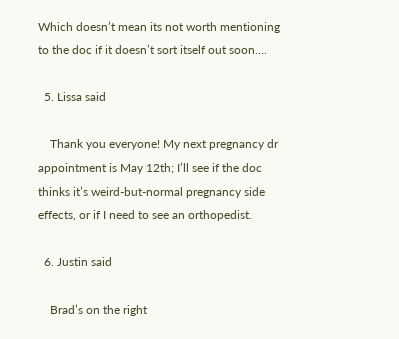Which doesn’t mean its not worth mentioning to the doc if it doesn’t sort itself out soon….

  5. Lissa said

    Thank you everyone! My next pregnancy dr appointment is May 12th; I’ll see if the doc thinks it’s weird-but-normal pregnancy side effects, or if I need to see an orthopedist.

  6. Justin said

    Brad’s on the right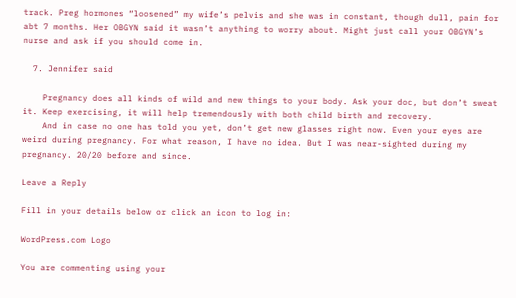track. Preg hormones “loosened” my wife’s pelvis and she was in constant, though dull, pain for abt 7 months. Her OBGYN said it wasn’t anything to worry about. Might just call your OBGYN’s nurse and ask if you should come in.

  7. Jennifer said

    Pregnancy does all kinds of wild and new things to your body. Ask your doc, but don’t sweat it. Keep exercising, it will help tremendously with both child birth and recovery.
    And in case no one has told you yet, don’t get new glasses right now. Even your eyes are weird during pregnancy. For what reason, I have no idea. But I was near-sighted during my pregnancy. 20/20 before and since.

Leave a Reply

Fill in your details below or click an icon to log in:

WordPress.com Logo

You are commenting using your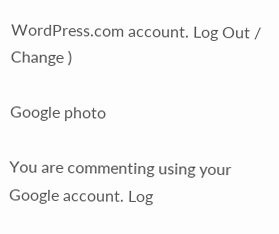WordPress.com account. Log Out /  Change )

Google photo

You are commenting using your Google account. Log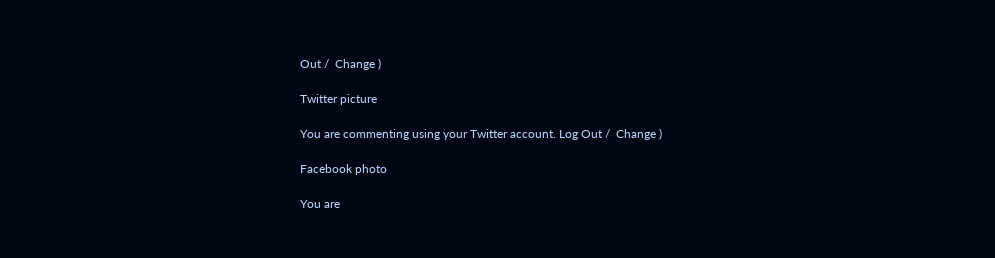Out /  Change )

Twitter picture

You are commenting using your Twitter account. Log Out /  Change )

Facebook photo

You are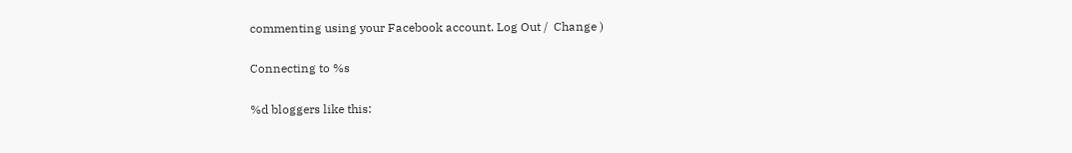commenting using your Facebook account. Log Out /  Change )

Connecting to %s

%d bloggers like this: